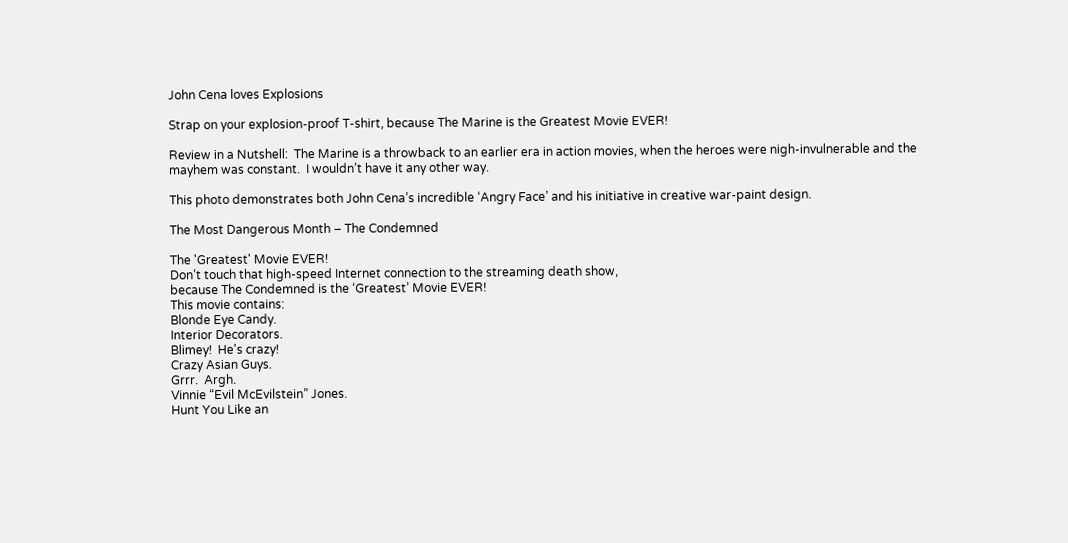John Cena loves Explosions

Strap on your explosion-proof T-shirt, because The Marine is the Greatest Movie EVER!

Review in a Nutshell:  The Marine is a throwback to an earlier era in action movies, when the heroes were nigh-invulnerable and the mayhem was constant.  I wouldn’t have it any other way.

This photo demonstrates both John Cena’s incredible ‘Angry Face’ and his initiative in creative war-paint design.

The Most Dangerous Month – The Condemned

The 'Greatest' Movie EVER!
Don’t touch that high-speed Internet connection to the streaming death show,
because The Condemned is the ‘Greatest’ Movie EVER!
This movie contains:
Blonde Eye Candy.
Interior Decorators.
Blimey!  He's crazy!
Crazy Asian Guys.
Grrr.  Argh.
Vinnie “Evil McEvilstein” Jones.
Hunt You Like an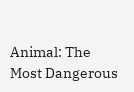Animal: The Most Dangerous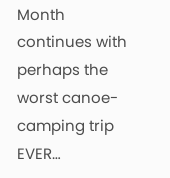Month
continues with perhaps the worst canoe-camping trip EVER…